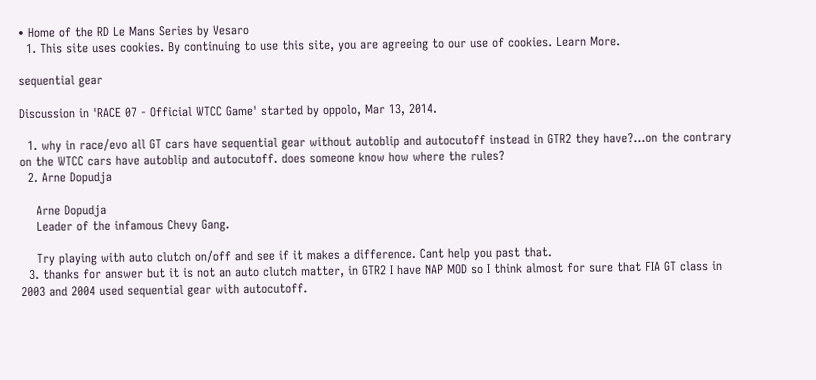• Home of the RD Le Mans Series by Vesaro
  1. This site uses cookies. By continuing to use this site, you are agreeing to our use of cookies. Learn More.

sequential gear

Discussion in 'RACE 07 - Official WTCC Game' started by oppolo, Mar 13, 2014.

  1. why in race/evo all GT cars have sequential gear without autoblip and autocutoff instead in GTR2 they have?...on the contrary on the WTCC cars have autoblip and autocutoff. does someone know how where the rules?
  2. Arne Dopudja

    Arne Dopudja
    Leader of the infamous Chevy Gang.

    Try playing with auto clutch on/off and see if it makes a difference. Cant help you past that.
  3. thanks for answer but it is not an auto clutch matter, in GTR2 I have NAP MOD so I think almost for sure that FIA GT class in 2003 and 2004 used sequential gear with autocutoff.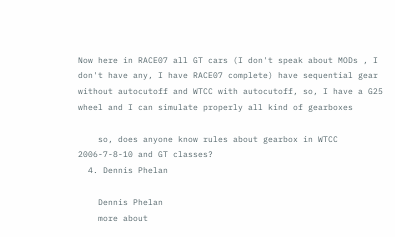Now here in RACE07 all GT cars (I don't speak about MODs , I don't have any, I have RACE07 complete) have sequential gear without autocutoff and WTCC with autocutoff, so, I have a G25 wheel and I can simulate properly all kind of gearboxes

    so, does anyone know rules about gearbox in WTCC 2006-7-8-10 and GT classes?
  4. Dennis Phelan

    Dennis Phelan
    more about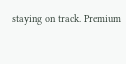staying on track. Premium